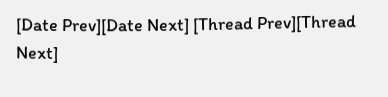[Date Prev][Date Next] [Thread Prev][Thread Next]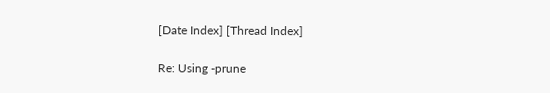[Date Index] [Thread Index]

Re: Using -prune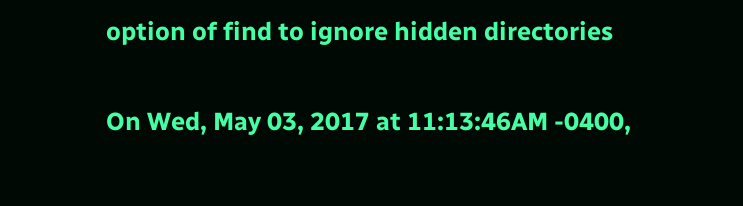option of find to ignore hidden directories

On Wed, May 03, 2017 at 11:13:46AM -0400,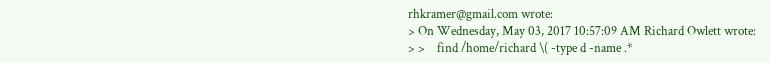rhkramer@gmail.com wrote:
> On Wednesday, May 03, 2017 10:57:09 AM Richard Owlett wrote:
> >    find /home/richard \( -type d -name .*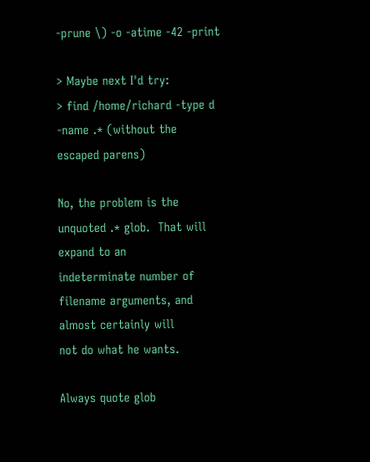-prune \) -o -atime -42 -print

> Maybe next I'd try:
> find /home/richard -type d -name .* (without the escaped parens)

No, the problem is the unquoted .* glob.  That will expand to an
indeterminate number of filename arguments, and almost certainly will
not do what he wants.

Always quote glob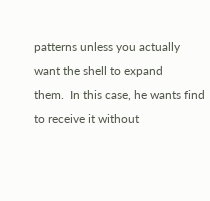patterns unless you actually want the shell to expand
them.  In this case, he wants find to receive it without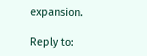expansion.

Reply to: